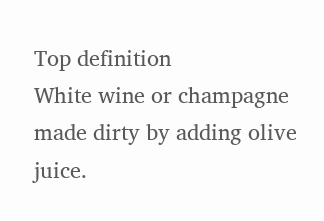Top definition
White wine or champagne made dirty by adding olive juice.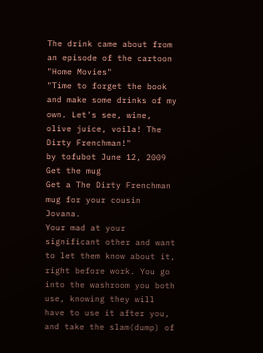The drink came about from an episode of the cartoon "Home Movies"
"Time to forget the book and make some drinks of my own. Let's see, wine, olive juice, voila! The Dirty Frenchman!"
by tofubot June 12, 2009
Get the mug
Get a The Dirty Frenchman mug for your cousin Jovana.
Your mad at your significant other and want to let them know about it, right before work. You go into the washroom you both use, knowing they will have to use it after you, and take the slam(dump) of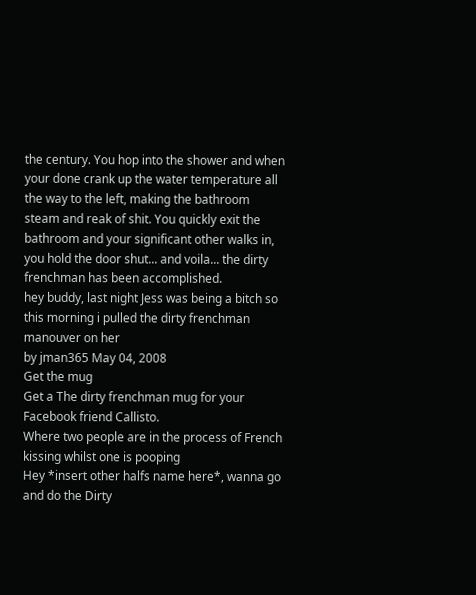the century. You hop into the shower and when your done crank up the water temperature all the way to the left, making the bathroom steam and reak of shit. You quickly exit the bathroom and your significant other walks in, you hold the door shut... and voila... the dirty frenchman has been accomplished.
hey buddy, last night Jess was being a bitch so this morning i pulled the dirty frenchman manouver on her
by jman365 May 04, 2008
Get the mug
Get a The dirty frenchman mug for your Facebook friend Callisto.
Where two people are in the process of French kissing whilst one is pooping
Hey *insert other halfs name here*, wanna go and do the Dirty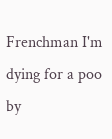Frenchman I'm dying for a poo
by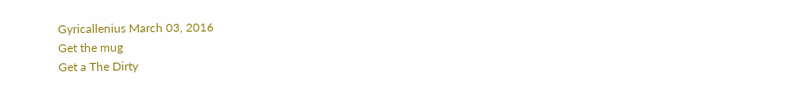Gyricallenius March 03, 2016
Get the mug
Get a The Dirty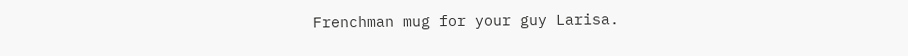Frenchman mug for your guy Larisa.